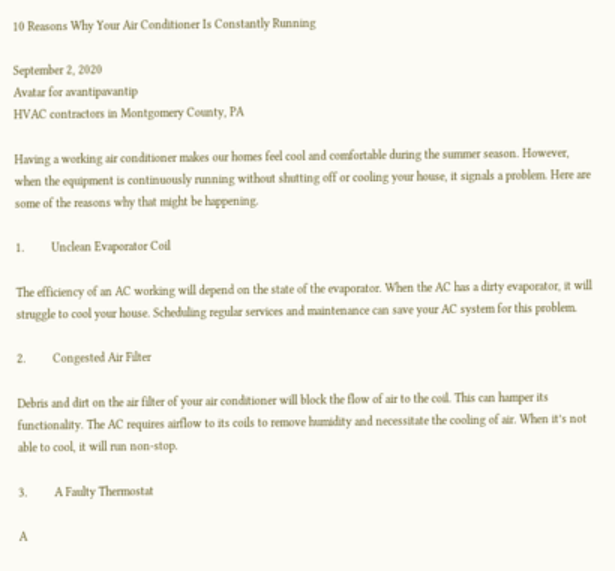10 Reasons Why Your Air Conditioner Is Constantly Running

September 2, 2020
Avatar for avantipavantip
HVAC contractors in Montgomery County, PA

Having a working air conditioner makes our homes feel cool and comfortable during the summer season. However, when the equipment is continuously running without shutting off or cooling your house, it signals a problem. Here are some of the reasons why that might be happening.

1.         Unclean Evaporator Coil

The efficiency of an AC working will depend on the state of the evaporator. When the AC has a dirty evaporator, it will struggle to cool your house. Scheduling regular services and maintenance can save your AC system for this problem.

2.         Congested Air Filter

Debris and dirt on the air filter of your air conditioner will block the flow of air to the coil. This can hamper its functionality. The AC requires airflow to its coils to remove humidity and necessitate the cooling of air. When it’s not able to cool, it will run non-stop.

3.         A Faulty Thermostat

A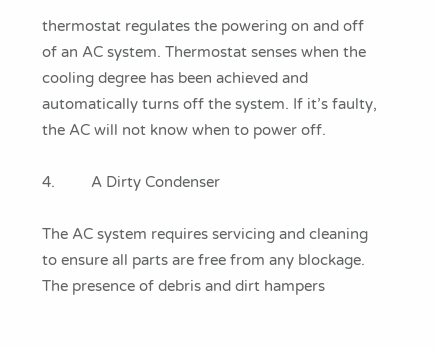thermostat regulates the powering on and off of an AC system. Thermostat senses when the cooling degree has been achieved and automatically turns off the system. If it’s faulty, the AC will not know when to power off.

4.         A Dirty Condenser

The AC system requires servicing and cleaning to ensure all parts are free from any blockage. The presence of debris and dirt hampers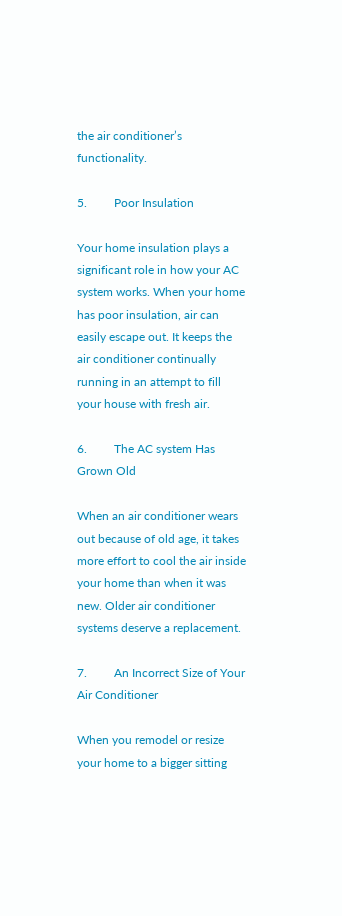the air conditioner’s functionality.

5.         Poor Insulation

Your home insulation plays a significant role in how your AC system works. When your home has poor insulation, air can easily escape out. It keeps the air conditioner continually running in an attempt to fill your house with fresh air.

6.         The AC system Has Grown Old

When an air conditioner wears out because of old age, it takes more effort to cool the air inside your home than when it was new. Older air conditioner systems deserve a replacement.

7.         An Incorrect Size of Your Air Conditioner

When you remodel or resize your home to a bigger sitting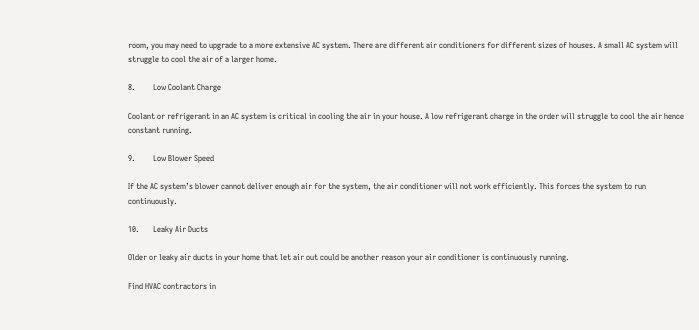room, you may need to upgrade to a more extensive AC system. There are different air conditioners for different sizes of houses. A small AC system will struggle to cool the air of a larger home.

8.         Low Coolant Charge

Coolant or refrigerant in an AC system is critical in cooling the air in your house. A low refrigerant charge in the order will struggle to cool the air hence constant running.

9.         Low Blower Speed

If the AC system’s blower cannot deliver enough air for the system, the air conditioner will not work efficiently. This forces the system to run continuously.

10.       Leaky Air Ducts

Older or leaky air ducts in your home that let air out could be another reason your air conditioner is continuously running.

Find HVAC contractors in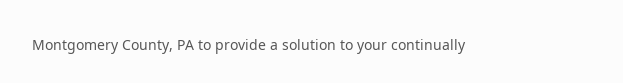Montgomery County, PA to provide a solution to your continually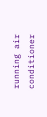running air conditioner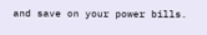and save on your power bills.